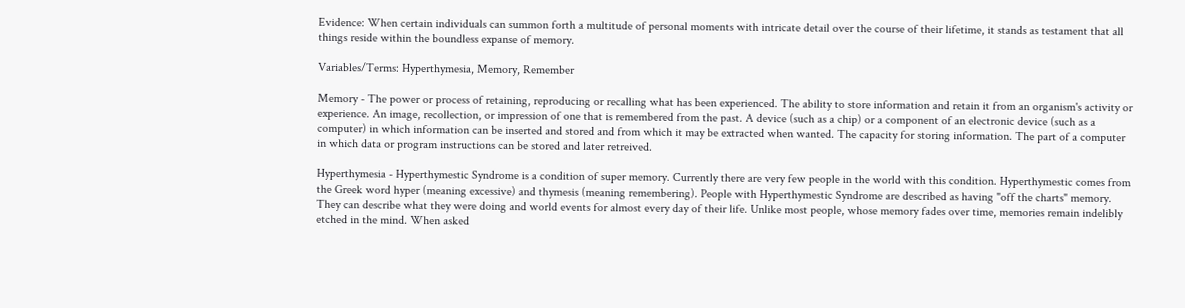Evidence: When certain individuals can summon forth a multitude of personal moments with intricate detail over the course of their lifetime, it stands as testament that all things reside within the boundless expanse of memory.

Variables/Terms: Hyperthymesia, Memory, Remember

Memory - The power or process of retaining, reproducing or recalling what has been experienced. The ability to store information and retain it from an organism's activity or experience. An image, recollection, or impression of one that is remembered from the past. A device (such as a chip) or a component of an electronic device (such as a computer) in which information can be inserted and stored and from which it may be extracted when wanted. The capacity for storing information. The part of a computer in which data or program instructions can be stored and later retreived.

Hyperthymesia - Hyperthymestic Syndrome is a condition of super memory. Currently there are very few people in the world with this condition. Hyperthymestic comes from the Greek word hyper (meaning excessive) and thymesis (meaning remembering). People with Hyperthymestic Syndrome are described as having "off the charts" memory. They can describe what they were doing and world events for almost every day of their life. Unlike most people, whose memory fades over time, memories remain indelibly etched in the mind. When asked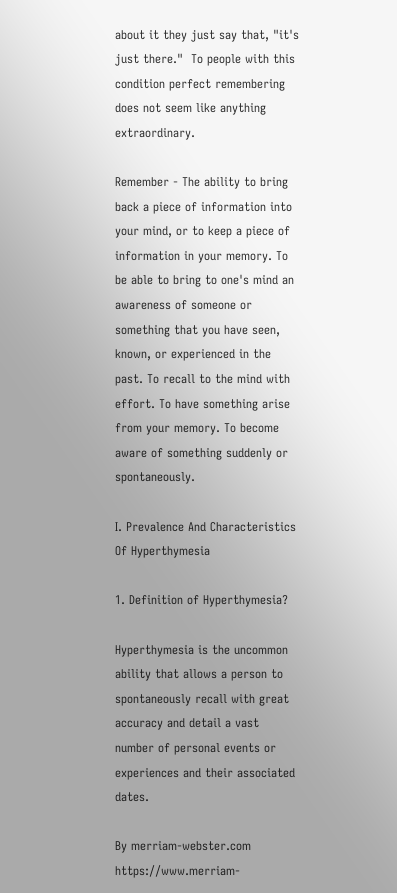about it they just say that, "it's just there."  To people with this condition perfect remembering does not seem like anything extraordinary.

Remember - The ability to bring back a piece of information into your mind, or to keep a piece of information in your memory. To be able to bring to one's mind an awareness of someone or something that you have seen, known, or experienced in the past. To recall to the mind with effort. To have something arise from your memory. To become aware of something suddenly or spontaneously.

I. Prevalence And Characteristics Of Hyperthymesia

1. Definition of Hyperthymesia?

Hyperthymesia is the uncommon ability that allows a person to spontaneously recall with great accuracy and detail a vast number of personal events or experiences and their associated dates.

By merriam-webster.com https://www.merriam-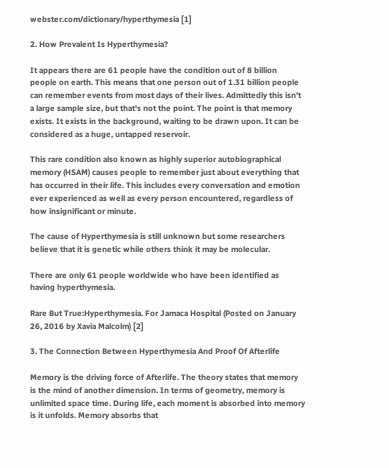webster.com/dictionary/hyperthymesia [1]

2. How Prevalent Is Hyperthymesia?

It appears there are 61 people have the condition out of 8 billion people on earth. This means that one person out of 1.31 billion people can remember events from most days of their lives. Admittedly this isn't a large sample size, but that's not the point. The point is that memory exists. It exists in the background, waiting to be drawn upon. It can be considered as a huge, untapped reservoir.

This rare condition also known as highly superior autobiographical memory (HSAM) causes people to remember just about everything that has occurred in their life. This includes every conversation and emotion ever experienced as well as every person encountered, regardless of how insignificant or minute.

The cause of Hyperthymesia is still unknown but some researchers believe that it is genetic while others think it may be molecular.

There are only 61 people worldwide who have been identified as having hyperthymesia.

Rare But True:Hyperthymesia. For Jamaca Hospital (Posted on January 26, 2016 by Xavia Malcolm) [2]

3. The Connection Between Hyperthymesia And Proof Of Afterlife

Memory is the driving force of Afterlife. The theory states that memory is the mind of another dimension. In terms of geometry, memory is unlimited space time. During life, each moment is absorbed into memory is it unfolds. Memory absorbs that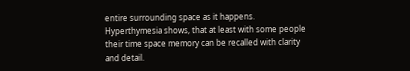entire surrounding space as it happens. Hyperthymesia shows, that at least with some people their time space memory can be recalled with clarity and detail.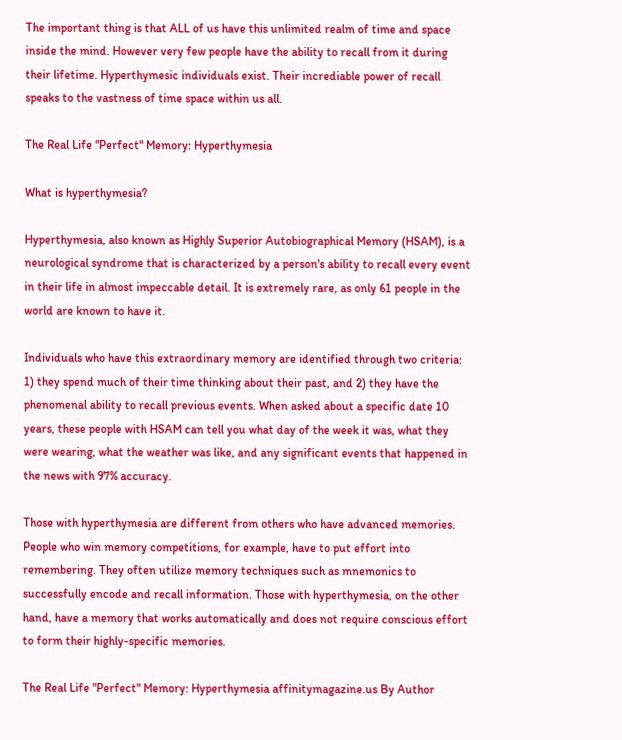The important thing is that ALL of us have this unlimited realm of time and space inside the mind. However very few people have the ability to recall from it during their lifetime. Hyperthymesic individuals exist. Their incrediable power of recall speaks to the vastness of time space within us all.

The Real Life "Perfect" Memory: Hyperthymesia

What is hyperthymesia?

Hyperthymesia, also known as Highly Superior Autobiographical Memory (HSAM), is a neurological syndrome that is characterized by a person's ability to recall every event in their life in almost impeccable detail. It is extremely rare, as only 61 people in the world are known to have it.

Individuals who have this extraordinary memory are identified through two criteria: 1) they spend much of their time thinking about their past, and 2) they have the phenomenal ability to recall previous events. When asked about a specific date 10 years, these people with HSAM can tell you what day of the week it was, what they were wearing, what the weather was like, and any significant events that happened in the news with 97% accuracy.

Those with hyperthymesia are different from others who have advanced memories. People who win memory competitions, for example, have to put effort into remembering. They often utilize memory techniques such as mnemonics to successfully encode and recall information. Those with hyperthymesia, on the other hand, have a memory that works automatically and does not require conscious effort to form their highly-specific memories.

The Real Life "Perfect" Memory: Hyperthymesia affinitymagazine.us By Author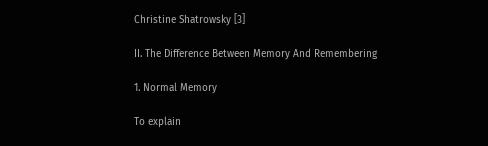Christine Shatrowsky [3]

II. The Difference Between Memory And Remembering

1. Normal Memory

To explain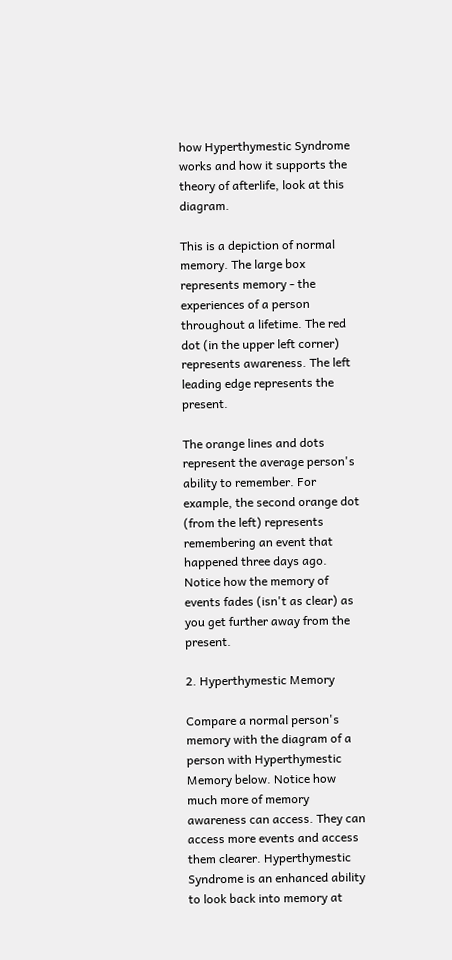how Hyperthymestic Syndrome works and how it supports the theory of afterlife, look at this diagram.

This is a depiction of normal memory. The large box represents memory - the experiences of a person throughout a lifetime. The red dot (in the upper left corner) represents awareness. The left leading edge represents the present.

The orange lines and dots represent the average person's ability to remember. For example, the second orange dot (from the left) represents remembering an event that happened three days ago. Notice how the memory of events fades (isn't as clear) as you get further away from the present.

2. Hyperthymestic Memory

Compare a normal person's memory with the diagram of a person with Hyperthymestic Memory below. Notice how much more of memory awareness can access. They can access more events and access them clearer. Hyperthymestic Syndrome is an enhanced ability to look back into memory at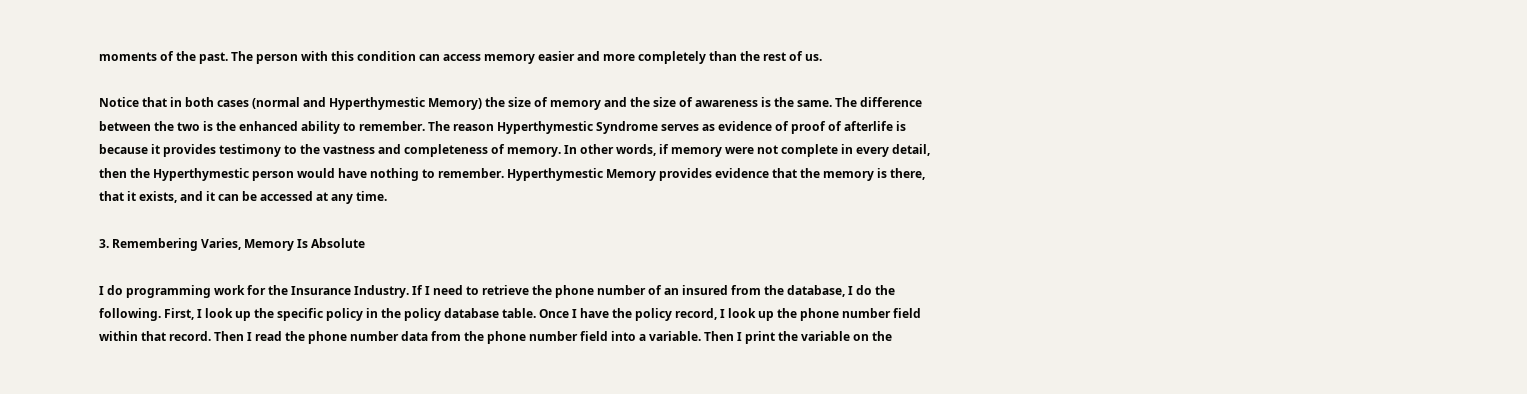moments of the past. The person with this condition can access memory easier and more completely than the rest of us.

Notice that in both cases (normal and Hyperthymestic Memory) the size of memory and the size of awareness is the same. The difference between the two is the enhanced ability to remember. The reason Hyperthymestic Syndrome serves as evidence of proof of afterlife is because it provides testimony to the vastness and completeness of memory. In other words, if memory were not complete in every detail, then the Hyperthymestic person would have nothing to remember. Hyperthymestic Memory provides evidence that the memory is there, that it exists, and it can be accessed at any time.

3. Remembering Varies, Memory Is Absolute

I do programming work for the Insurance Industry. If I need to retrieve the phone number of an insured from the database, I do the following. First, I look up the specific policy in the policy database table. Once I have the policy record, I look up the phone number field within that record. Then I read the phone number data from the phone number field into a variable. Then I print the variable on the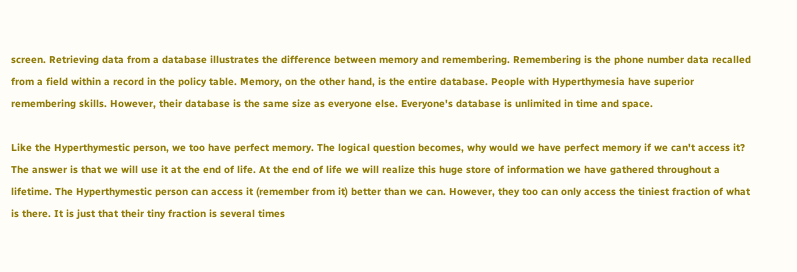screen. Retrieving data from a database illustrates the difference between memory and remembering. Remembering is the phone number data recalled from a field within a record in the policy table. Memory, on the other hand, is the entire database. People with Hyperthymesia have superior remembering skills. However, their database is the same size as everyone else. Everyone's database is unlimited in time and space.

Like the Hyperthymestic person, we too have perfect memory. The logical question becomes, why would we have perfect memory if we can't access it? The answer is that we will use it at the end of life. At the end of life we will realize this huge store of information we have gathered throughout a lifetime. The Hyperthymestic person can access it (remember from it) better than we can. However, they too can only access the tiniest fraction of what is there. It is just that their tiny fraction is several times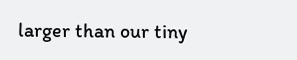larger than our tiny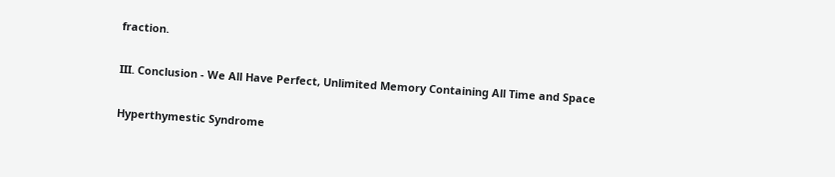fraction.

III. Conclusion - We All Have Perfect, Unlimited Memory Containing All Time and Space

Hyperthymestic Syndrome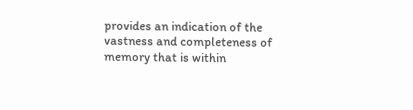provides an indication of the vastness and completeness of memory that is within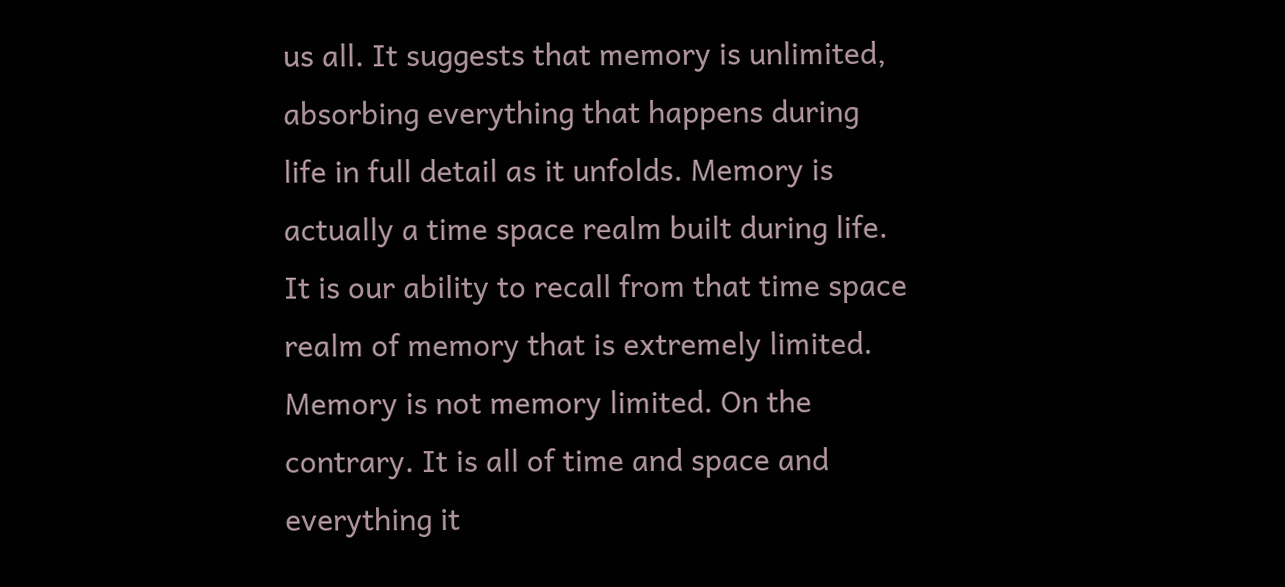us all. It suggests that memory is unlimited, absorbing everything that happens during life in full detail as it unfolds. Memory is actually a time space realm built during life. It is our ability to recall from that time space realm of memory that is extremely limited. Memory is not memory limited. On the contrary. It is all of time and space and everything it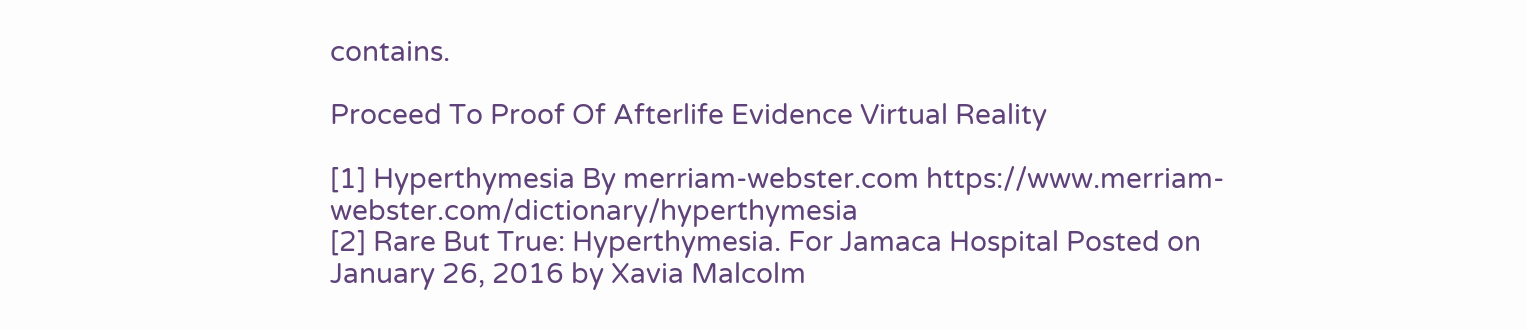contains.

Proceed To Proof Of Afterlife Evidence Virtual Reality

[1] Hyperthymesia By merriam-webster.com https://www.merriam-webster.com/dictionary/hyperthymesia
[2] Rare But True: Hyperthymesia. For Jamaca Hospital Posted on January 26, 2016 by Xavia Malcolm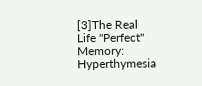[3]The Real Life "Perfect" Memory: Hyperthymesia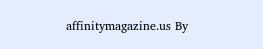affinitymagazine.us By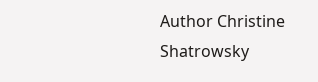Author Christine Shatrowsky